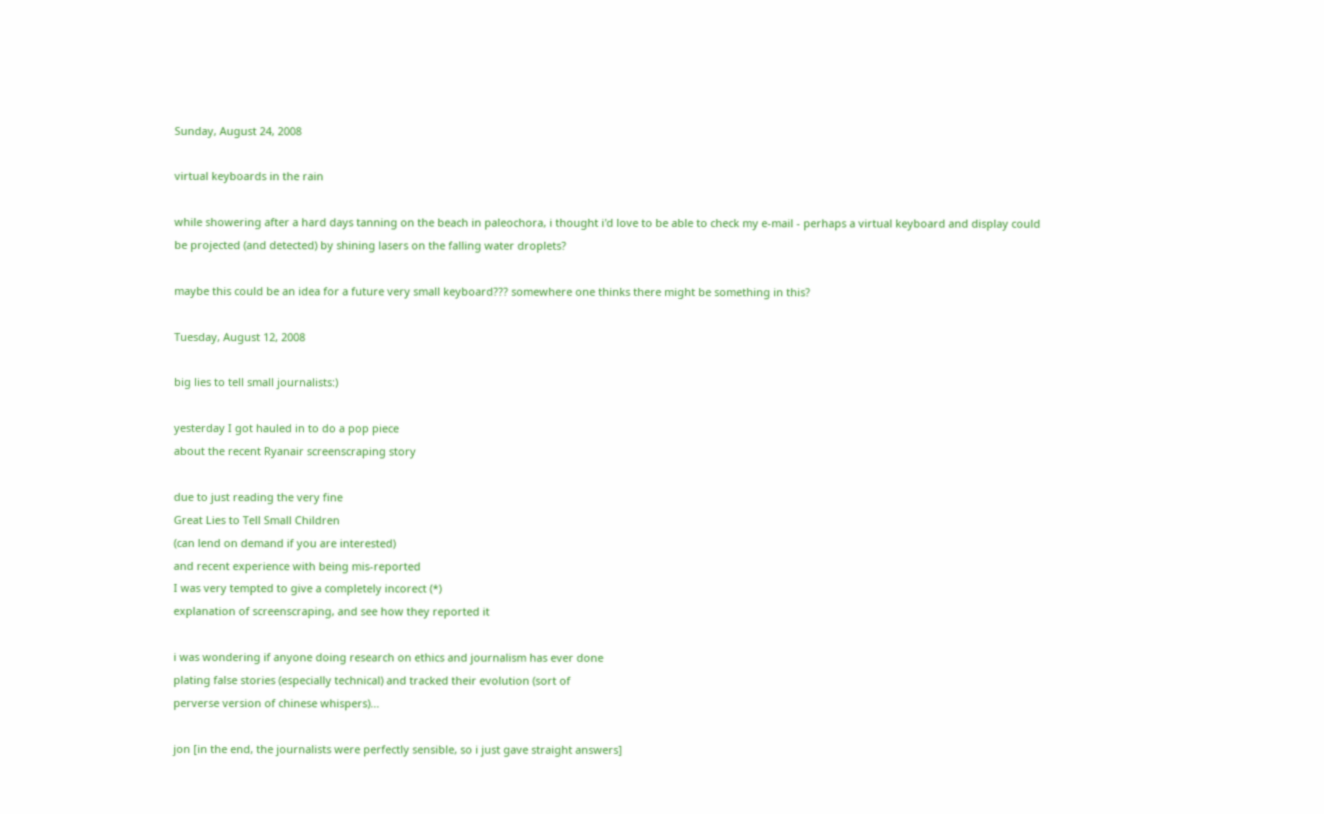Sunday, August 24, 2008

virtual keyboards in the rain

while showering after a hard days tanning on the beach in paleochora, i thought i'd love to be able to check my e-mail - perhaps a virtual keyboard and display could be projected (and detected) by shining lasers on the falling water droplets?

maybe this could be an idea for a future very small keyboard??? somewhere one thinks there might be something in this?

Tuesday, August 12, 2008

big lies to tell small journalists:)

yesterday I got hauled in to do a pop piece
about the recent Ryanair screenscraping story

due to just reading the very fine
Great Lies to Tell Small Children
(can lend on demand if you are interested)
and recent experience with being mis-reported
I was very tempted to give a completely incorect (*)
explanation of screenscraping, and see how they reported it

i was wondering if anyone doing research on ethics and journalism has ever done
plating false stories (especially technical) and tracked their evolution (sort of
perverse version of chinese whispers)...

jon [in the end, the journalists were perfectly sensible, so i just gave straight answers]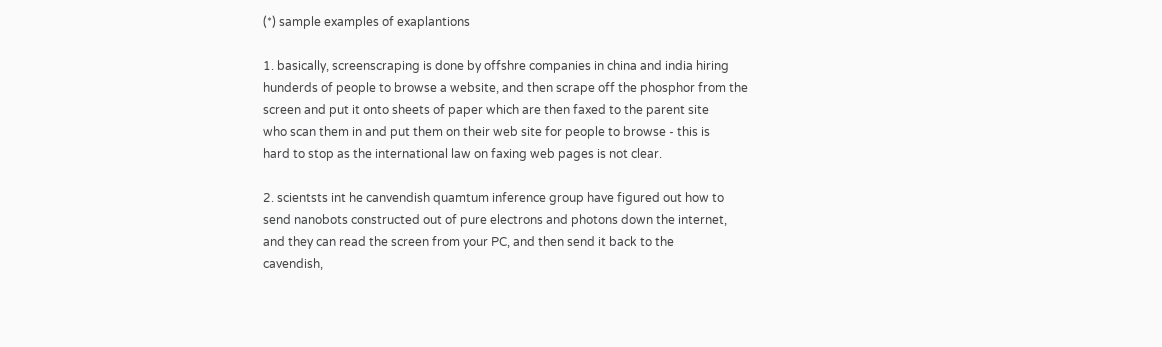(*) sample examples of exaplantions

1. basically, screenscraping is done by offshre companies in china and india hiring
hunderds of people to browse a website, and then scrape off the phosphor from the
screen and put it onto sheets of paper which are then faxed to the parent site
who scan them in and put them on their web site for people to browse - this is
hard to stop as the international law on faxing web pages is not clear.

2. scientsts int he canvendish quamtum inference group have figured out how to
send nanobots constructed out of pure electrons and photons down the internet,
and they can read the screen from your PC, and then send it back to the
cavendish,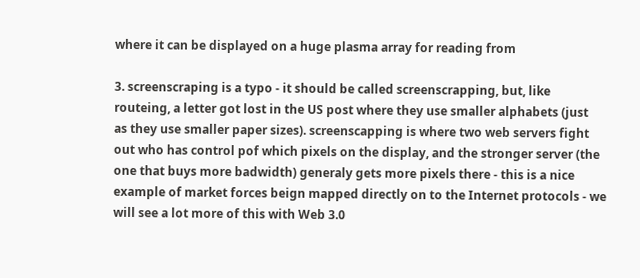where it can be displayed on a huge plasma array for reading from

3. screenscraping is a typo - it should be called screenscrapping, but, like
routeing, a letter got lost in the US post where they use smaller alphabets (just
as they use smaller paper sizes). screenscapping is where two web servers fight
out who has control pof which pixels on the display, and the stronger server (the
one that buys more badwidth) generaly gets more pixels there - this is a nice
example of market forces beign mapped directly on to the Internet protocols - we
will see a lot more of this with Web 3.0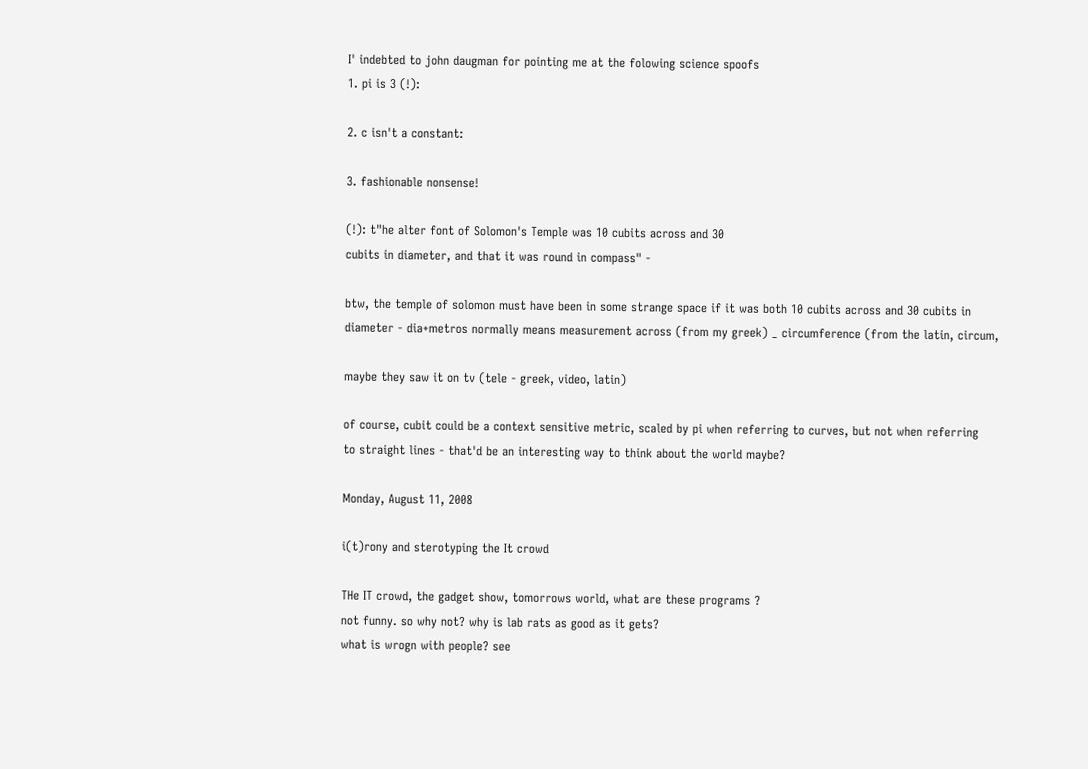I' indebted to john daugman for pointing me at the folowing science spoofs
1. pi is 3 (!):

2. c isn't a constant:

3. fashionable nonsense!

(!): t"he alter font of Solomon's Temple was 10 cubits across and 30
cubits in diameter, and that it was round in compass" -

btw, the temple of solomon must have been in some strange space if it was both 10 cubits across and 30 cubits in
diameter - dia+metros normally means measurement across (from my greek) _ circumference (from the latin, circum,

maybe they saw it on tv (tele - greek, video, latin)

of course, cubit could be a context sensitive metric, scaled by pi when referring to curves, but not when referring
to straight lines - that'd be an interesting way to think about the world maybe?

Monday, August 11, 2008

i(t)rony and sterotyping the It crowd

THe IT crowd, the gadget show, tomorrows world, what are these programs ?
not funny. so why not? why is lab rats as good as it gets?
what is wrogn with people? see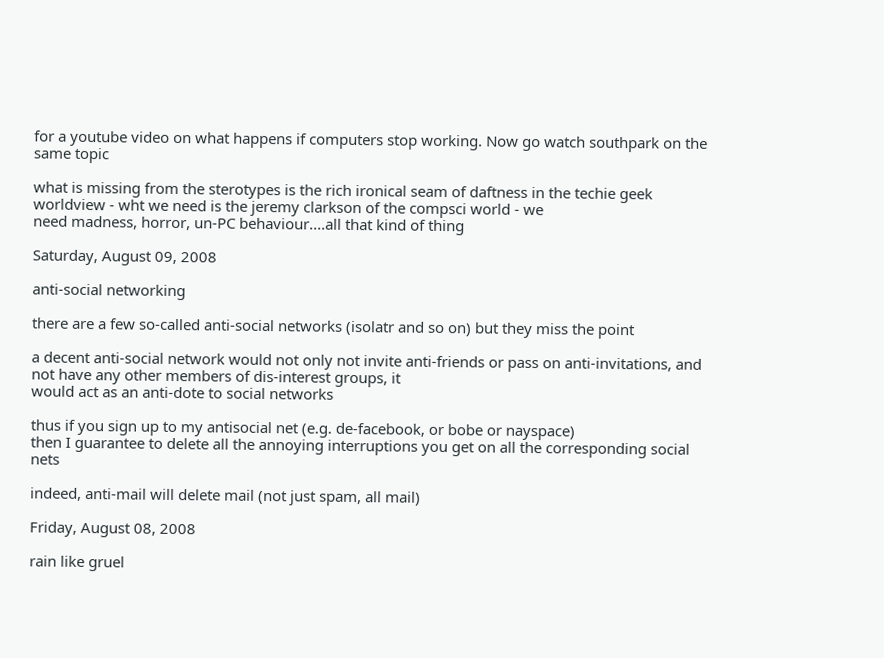for a youtube video on what happens if computers stop working. Now go watch southpark on the same topic

what is missing from the sterotypes is the rich ironical seam of daftness in the techie geek worldview - wht we need is the jeremy clarkson of the compsci world - we
need madness, horror, un-PC behaviour....all that kind of thing

Saturday, August 09, 2008

anti-social networking

there are a few so-called anti-social networks (isolatr and so on) but they miss the point

a decent anti-social network would not only not invite anti-friends or pass on anti-invitations, and not have any other members of dis-interest groups, it
would act as an anti-dote to social networks

thus if you sign up to my antisocial net (e.g. de-facebook, or bobe or nayspace)
then I guarantee to delete all the annoying interruptions you get on all the corresponding social nets

indeed, anti-mail will delete mail (not just spam, all mail)

Friday, August 08, 2008

rain like gruel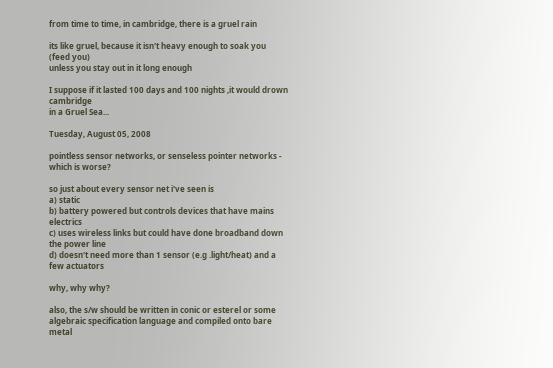from time to time, in cambridge, there is a gruel rain

its like gruel, because it isn't heavy enough to soak you (feed you)
unless you stay out in it long enough

I suppose if it lasted 100 days and 100 nights ,it would drown cambridge
in a Gruel Sea...

Tuesday, August 05, 2008

pointless sensor networks, or senseless pointer networks - which is worse?

so just about every sensor net i've seen is
a) static
b) battery powered but controls devices that have mains electrics
c) uses wireless links but could have done broadband down the power line
d) doesn't need more than 1 sensor (e.g .light/heat) and a few actuators

why, why why?

also, the s/w should be written in conic or esterel or some algebraic specification language and compiled onto bare metal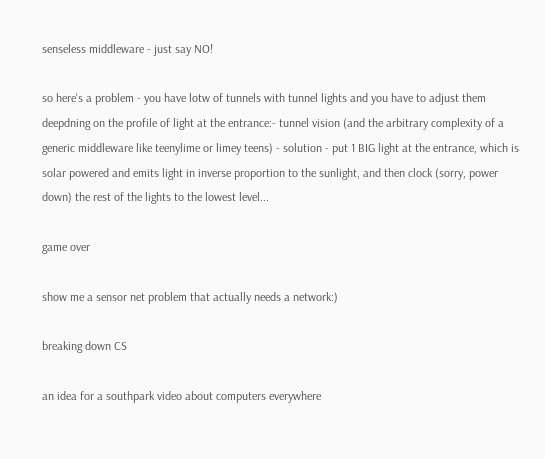senseless middleware - just say NO!

so here's a problem - you have lotw of tunnels with tunnel lights and you have to adjust them deepdning on the profile of light at the entrance:- tunnel vision (and the arbitrary complexity of a generic middleware like teenylime or limey teens) - solution - put 1 BIG light at the entrance, which is solar powered and emits light in inverse proportion to the sunlight, and then clock (sorry, power down) the rest of the lights to the lowest level...

game over

show me a sensor net problem that actually needs a network:)

breaking down CS

an idea for a southpark video about computers everywhere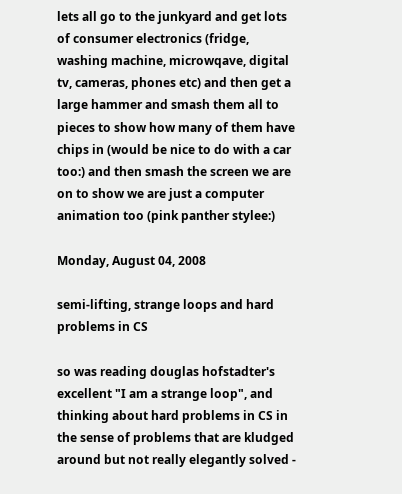lets all go to the junkyard and get lots of consumer electronics (fridge, washing machine, microwqave, digital tv, cameras, phones etc) and then get a large hammer and smash them all to pieces to show how many of them have chips in (would be nice to do with a car too:) and then smash the screen we are on to show we are just a computer animation too (pink panther stylee:)

Monday, August 04, 2008

semi-lifting, strange loops and hard problems in CS

so was reading douglas hofstadter's excellent "I am a strange loop", and thinking about hard problems in CS in the sense of problems that are kludged around but not really elegantly solved -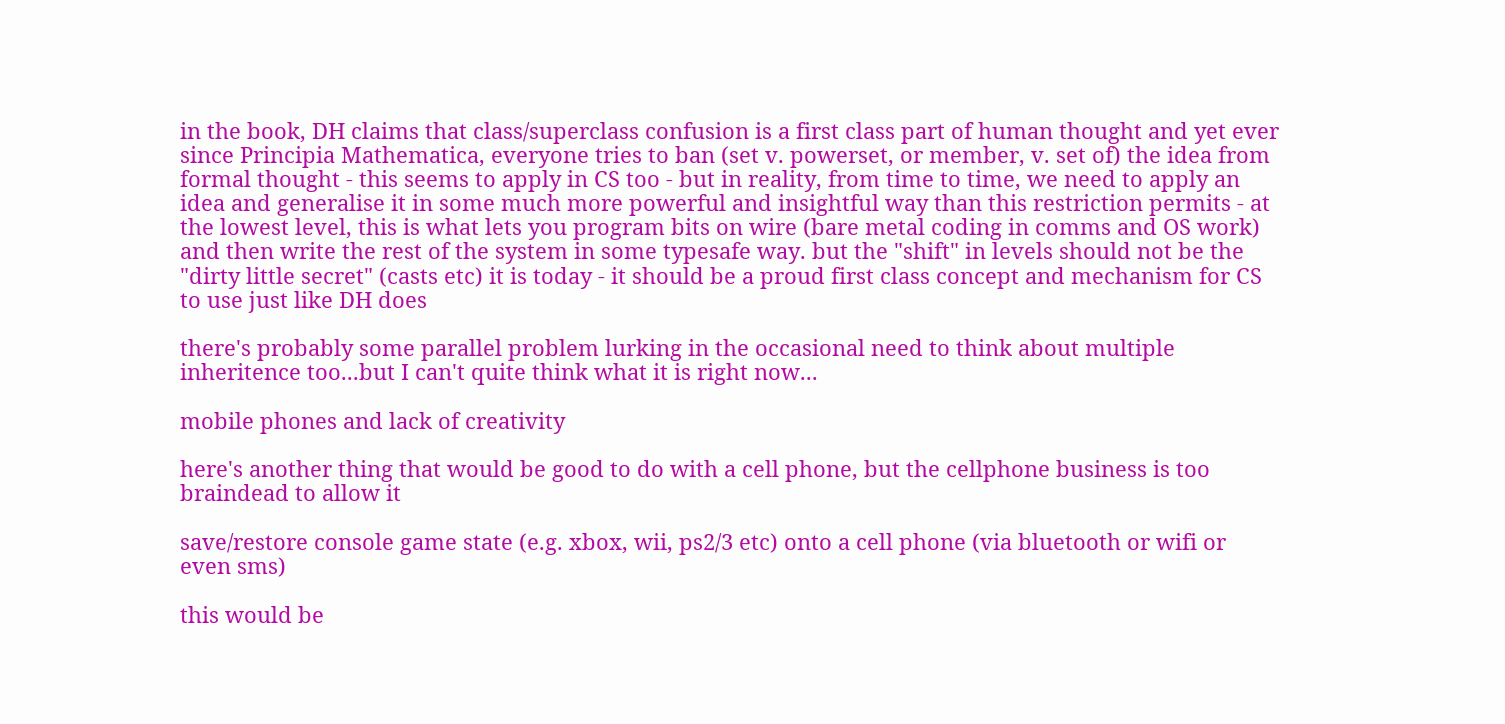in the book, DH claims that class/superclass confusion is a first class part of human thought and yet ever since Principia Mathematica, everyone tries to ban (set v. powerset, or member, v. set of) the idea from formal thought - this seems to apply in CS too - but in reality, from time to time, we need to apply an idea and generalise it in some much more powerful and insightful way than this restriction permits - at the lowest level, this is what lets you program bits on wire (bare metal coding in comms and OS work) and then write the rest of the system in some typesafe way. but the "shift" in levels should not be the "dirty little secret" (casts etc) it is today - it should be a proud first class concept and mechanism for CS to use just like DH does

there's probably some parallel problem lurking in the occasional need to think about multiple inheritence too...but I can't quite think what it is right now...

mobile phones and lack of creativity

here's another thing that would be good to do with a cell phone, but the cellphone business is too braindead to allow it

save/restore console game state (e.g. xbox, wii, ps2/3 etc) onto a cell phone (via bluetooth or wifi or even sms)

this would be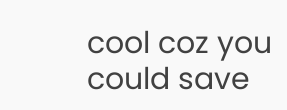cool coz you could save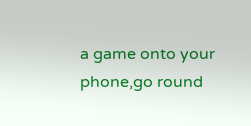a game onto your phone,go round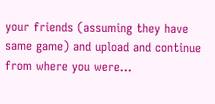your friends (assuming they have same game) and upload and continue from where you were...